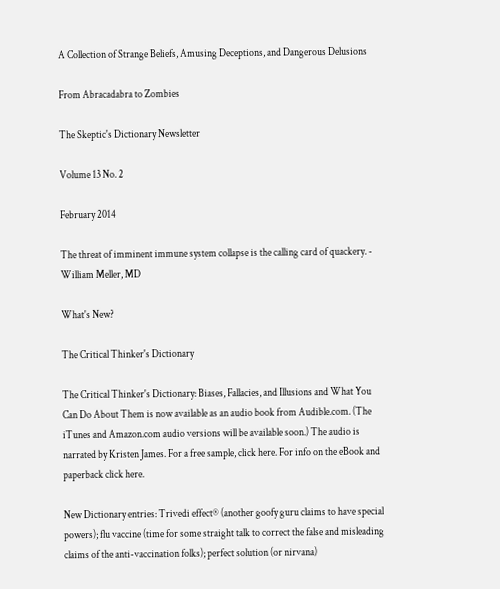A Collection of Strange Beliefs, Amusing Deceptions, and Dangerous Delusions

From Abracadabra to Zombies

The Skeptic's Dictionary Newsletter

Volume 13 No. 2

February 2014

The threat of imminent immune system collapse is the calling card of quackery. - William Meller, MD

What's New?

The Critical Thinker's Dictionary

The Critical Thinker's Dictionary: Biases, Fallacies, and Illusions and What You Can Do About Them is now available as an audio book from Audible.com. (The iTunes and Amazon.com audio versions will be available soon.) The audio is narrated by Kristen James. For a free sample, click here. For info on the eBook and paperback click here.

New Dictionary entries: Trivedi effect® (another goofy guru claims to have special powers); flu vaccine (time for some straight talk to correct the false and misleading claims of the anti-vaccination folks); perfect solution (or nirvana)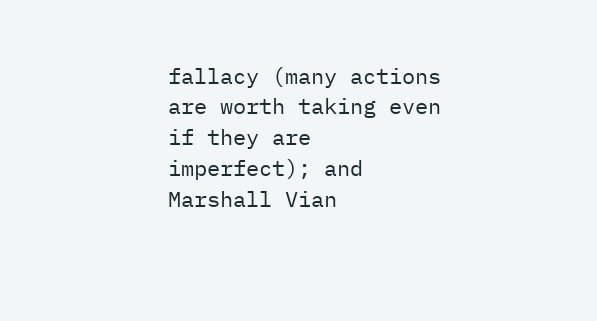fallacy (many actions are worth taking even if they are imperfect); and  Marshall Vian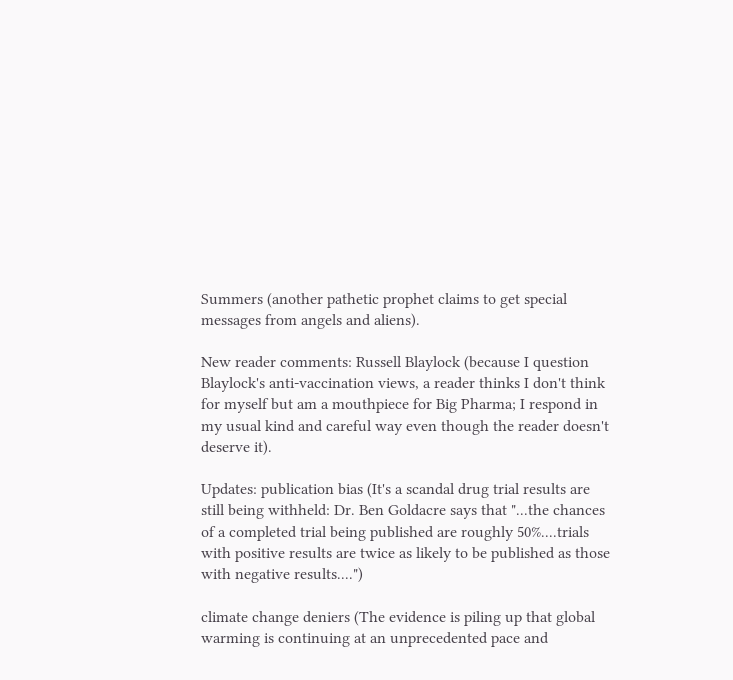Summers (another pathetic prophet claims to get special messages from angels and aliens).

New reader comments: Russell Blaylock (because I question Blaylock's anti-vaccination views, a reader thinks I don't think for myself but am a mouthpiece for Big Pharma; I respond in my usual kind and careful way even though the reader doesn't deserve it).

Updates: publication bias (It's a scandal drug trial results are still being withheld: Dr. Ben Goldacre says that "...the chances of a completed trial being published are roughly 50%....trials with positive results are twice as likely to be published as those with negative results....")

climate change deniers (The evidence is piling up that global warming is continuing at an unprecedented pace and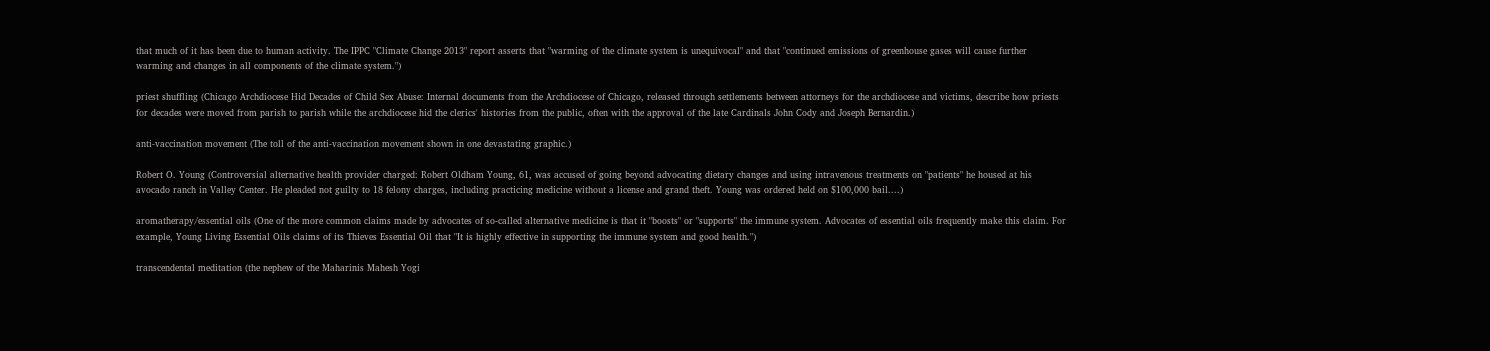that much of it has been due to human activity. The IPPC "Climate Change 2013" report asserts that "warming of the climate system is unequivocal" and that "continued emissions of greenhouse gases will cause further warming and changes in all components of the climate system.")

priest shuffling (Chicago Archdiocese Hid Decades of Child Sex Abuse: Internal documents from the Archdiocese of Chicago, released through settlements between attorneys for the archdiocese and victims, describe how priests for decades were moved from parish to parish while the archdiocese hid the clerics' histories from the public, often with the approval of the late Cardinals John Cody and Joseph Bernardin.)

anti-vaccination movement (The toll of the anti-vaccination movement shown in one devastating graphic.)

Robert O. Young (Controversial alternative health provider charged: Robert Oldham Young, 61, was accused of going beyond advocating dietary changes and using intravenous treatments on "patients" he housed at his avocado ranch in Valley Center. He pleaded not guilty to 18 felony charges, including practicing medicine without a license and grand theft. Young was ordered held on $100,000 bail....)

aromatherapy/essential oils (One of the more common claims made by advocates of so-called alternative medicine is that it "boosts" or "supports" the immune system. Advocates of essential oils frequently make this claim. For example, Young Living Essential Oils claims of its Thieves Essential Oil that "It is highly effective in supporting the immune system and good health.")

transcendental meditation (the nephew of the Maharinis Mahesh Yogi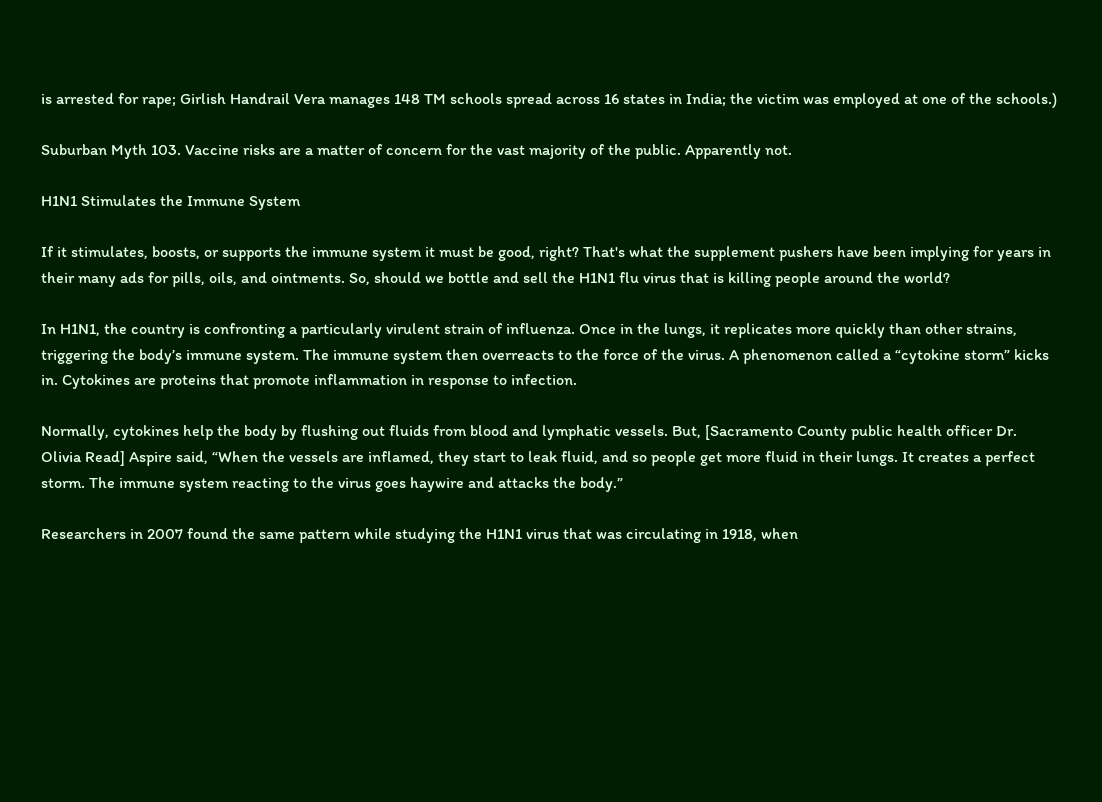is arrested for rape; Girlish Handrail Vera manages 148 TM schools spread across 16 states in India; the victim was employed at one of the schools.)

Suburban Myth 103. Vaccine risks are a matter of concern for the vast majority of the public. Apparently not.

H1N1 Stimulates the Immune System

If it stimulates, boosts, or supports the immune system it must be good, right? That's what the supplement pushers have been implying for years in their many ads for pills, oils, and ointments. So, should we bottle and sell the H1N1 flu virus that is killing people around the world?

In H1N1, the country is confronting a particularly virulent strain of influenza. Once in the lungs, it replicates more quickly than other strains, triggering the body’s immune system. The immune system then overreacts to the force of the virus. A phenomenon called a “cytokine storm” kicks in. Cytokines are proteins that promote inflammation in response to infection.

Normally, cytokines help the body by flushing out fluids from blood and lymphatic vessels. But, [Sacramento County public health officer Dr. Olivia Read] Aspire said, “When the vessels are inflamed, they start to leak fluid, and so people get more fluid in their lungs. It creates a perfect storm. The immune system reacting to the virus goes haywire and attacks the body.”

Researchers in 2007 found the same pattern while studying the H1N1 virus that was circulating in 1918, when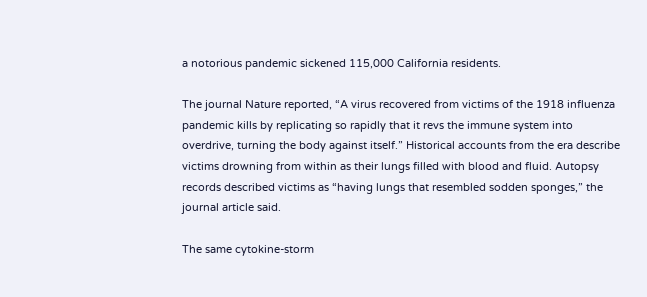a notorious pandemic sickened 115,000 California residents.

The journal Nature reported, “A virus recovered from victims of the 1918 influenza pandemic kills by replicating so rapidly that it revs the immune system into overdrive, turning the body against itself.” Historical accounts from the era describe victims drowning from within as their lungs filled with blood and fluid. Autopsy records described victims as “having lungs that resembled sodden sponges,” the journal article said.

The same cytokine-storm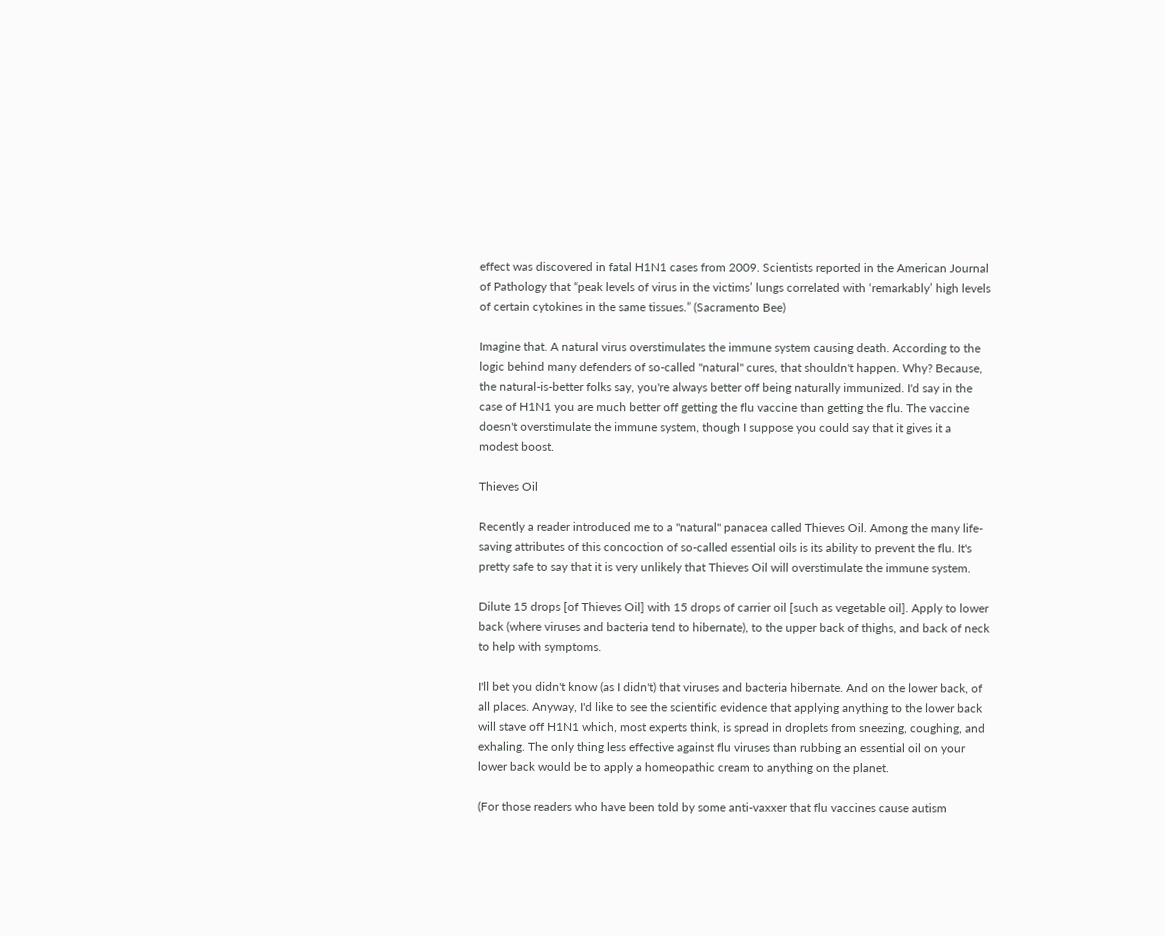effect was discovered in fatal H1N1 cases from 2009. Scientists reported in the American Journal of Pathology that “peak levels of virus in the victims’ lungs correlated with ‘remarkably’ high levels of certain cytokines in the same tissues.” (Sacramento Bee)

Imagine that. A natural virus overstimulates the immune system causing death. According to the logic behind many defenders of so-called "natural" cures, that shouldn't happen. Why? Because, the natural-is-better folks say, you're always better off being naturally immunized. I'd say in the case of H1N1 you are much better off getting the flu vaccine than getting the flu. The vaccine doesn't overstimulate the immune system, though I suppose you could say that it gives it a modest boost.

Thieves Oil

Recently a reader introduced me to a "natural" panacea called Thieves Oil. Among the many life-saving attributes of this concoction of so-called essential oils is its ability to prevent the flu. It's pretty safe to say that it is very unlikely that Thieves Oil will overstimulate the immune system.

Dilute 15 drops [of Thieves Oil] with 15 drops of carrier oil [such as vegetable oil]. Apply to lower back (where viruses and bacteria tend to hibernate), to the upper back of thighs, and back of neck to help with symptoms.

I'll bet you didn't know (as I didn't) that viruses and bacteria hibernate. And on the lower back, of all places. Anyway, I'd like to see the scientific evidence that applying anything to the lower back will stave off H1N1 which, most experts think, is spread in droplets from sneezing, coughing, and exhaling. The only thing less effective against flu viruses than rubbing an essential oil on your lower back would be to apply a homeopathic cream to anything on the planet.

(For those readers who have been told by some anti-vaxxer that flu vaccines cause autism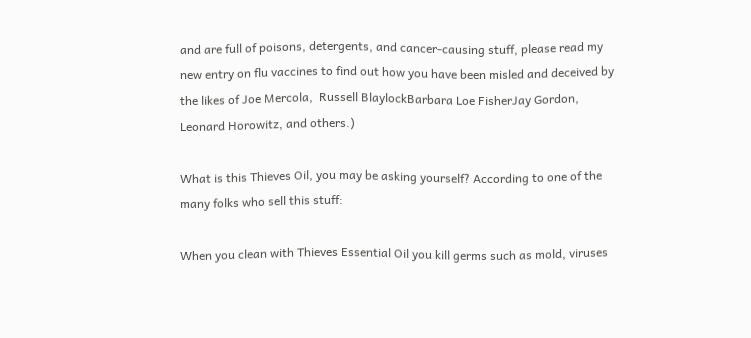and are full of poisons, detergents, and cancer-causing stuff, please read my new entry on flu vaccines to find out how you have been misled and deceived by the likes of Joe Mercola,  Russell BlaylockBarbara Loe FisherJay Gordon, Leonard Horowitz, and others.)

What is this Thieves Oil, you may be asking yourself? According to one of the many folks who sell this stuff:

When you clean with Thieves Essential Oil you kill germs such as mold, viruses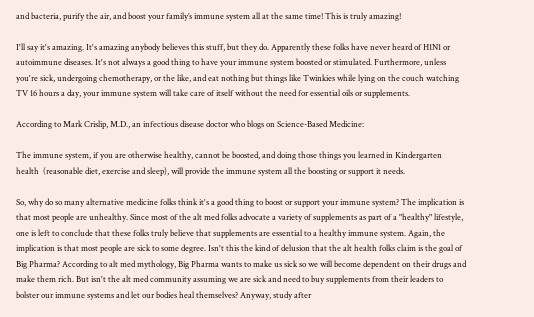and bacteria, purify the air, and boost your family’s immune system all at the same time! This is truly amazing!

I'll say it's amazing. It's amazing anybody believes this stuff, but they do. Apparently these folks have never heard of H1N1 or autoimmune diseases. It's not always a good thing to have your immune system boosted or stimulated. Furthermore, unless you're sick, undergoing chemotherapy, or the like, and eat nothing but things like Twinkies while lying on the couch watching TV 16 hours a day, your immune system will take care of itself without the need for essential oils or supplements.

According to Mark Crislip, M.D., an infectious disease doctor who blogs on Science-Based Medicine:

The immune system, if you are otherwise healthy, cannot be boosted, and doing those things you learned in Kindergarten health  (reasonable diet, exercise and sleep), will provide the immune system all the boosting or support it needs.

So, why do so many alternative medicine folks think it's a good thing to boost or support your immune system? The implication is that most people are unhealthy. Since most of the alt med folks advocate a variety of supplements as part of a "healthy" lifestyle, one is left to conclude that these folks truly believe that supplements are essential to a healthy immune system. Again, the implication is that most people are sick to some degree. Isn't this the kind of delusion that the alt health folks claim is the goal of Big Pharma? According to alt med mythology, Big Pharma wants to make us sick so we will become dependent on their drugs and make them rich. But isn't the alt med community assuming we are sick and need to buy supplements from their leaders to bolster our immune systems and let our bodies heal themselves? Anyway, study after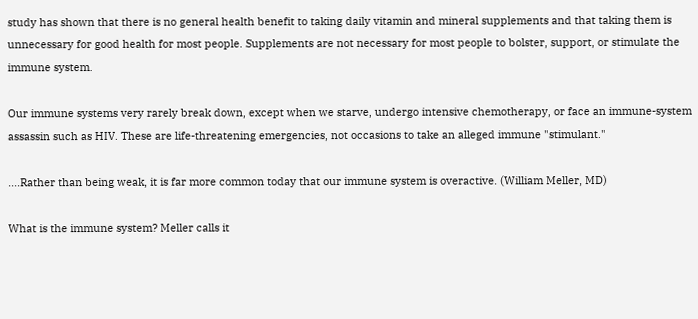study has shown that there is no general health benefit to taking daily vitamin and mineral supplements and that taking them is unnecessary for good health for most people. Supplements are not necessary for most people to bolster, support, or stimulate the immune system.

Our immune systems very rarely break down, except when we starve, undergo intensive chemotherapy, or face an immune-system assassin such as HIV. These are life-threatening emergencies, not occasions to take an alleged immune "stimulant."

....Rather than being weak, it is far more common today that our immune system is overactive. (William Meller, MD)

What is the immune system? Meller calls it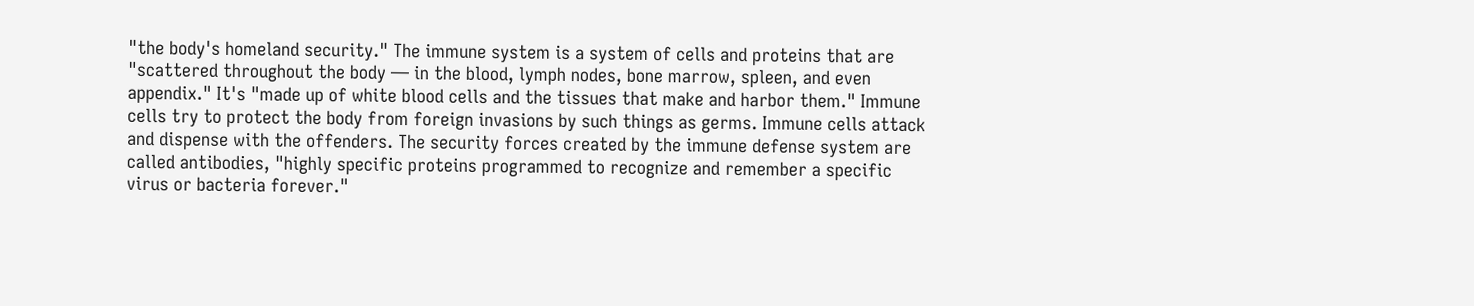"the body's homeland security." The immune system is a system of cells and proteins that are "scattered throughout the body — in the blood, lymph nodes, bone marrow, spleen, and even appendix." It's "made up of white blood cells and the tissues that make and harbor them." Immune cells try to protect the body from foreign invasions by such things as germs. Immune cells attack and dispense with the offenders. The security forces created by the immune defense system are called antibodies, "highly specific proteins programmed to recognize and remember a specific virus or bacteria forever."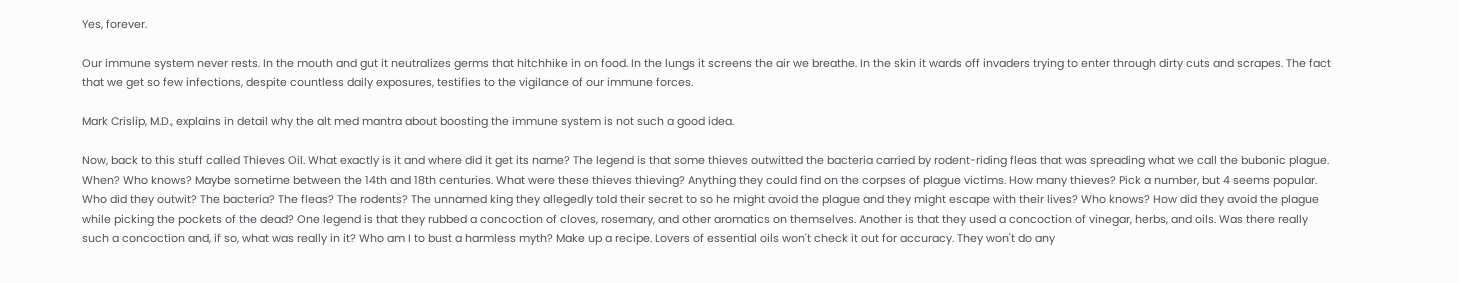Yes, forever.

Our immune system never rests. In the mouth and gut it neutralizes germs that hitchhike in on food. In the lungs it screens the air we breathe. In the skin it wards off invaders trying to enter through dirty cuts and scrapes. The fact that we get so few infections, despite countless daily exposures, testifies to the vigilance of our immune forces.

Mark Crislip, M.D., explains in detail why the alt med mantra about boosting the immune system is not such a good idea.

Now, back to this stuff called Thieves Oil. What exactly is it and where did it get its name? The legend is that some thieves outwitted the bacteria carried by rodent-riding fleas that was spreading what we call the bubonic plague. When? Who knows? Maybe sometime between the 14th and 18th centuries. What were these thieves thieving? Anything they could find on the corpses of plague victims. How many thieves? Pick a number, but 4 seems popular. Who did they outwit? The bacteria? The fleas? The rodents? The unnamed king they allegedly told their secret to so he might avoid the plague and they might escape with their lives? Who knows? How did they avoid the plague while picking the pockets of the dead? One legend is that they rubbed a concoction of cloves, rosemary, and other aromatics on themselves. Another is that they used a concoction of vinegar, herbs, and oils. Was there really such a concoction and, if so, what was really in it? Who am I to bust a harmless myth? Make up a recipe. Lovers of essential oils won't check it out for accuracy. They won't do any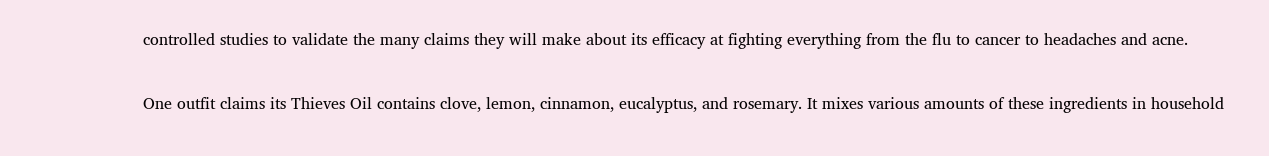controlled studies to validate the many claims they will make about its efficacy at fighting everything from the flu to cancer to headaches and acne.

One outfit claims its Thieves Oil contains clove, lemon, cinnamon, eucalyptus, and rosemary. It mixes various amounts of these ingredients in household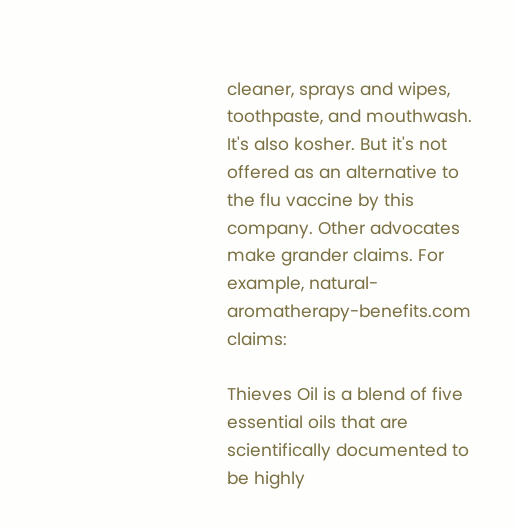cleaner, sprays and wipes, toothpaste, and mouthwash. It's also kosher. But it's not offered as an alternative to the flu vaccine by this company. Other advocates make grander claims. For example, natural-aromatherapy-benefits.com claims:

Thieves Oil is a blend of five essential oils that are scientifically documented to be highly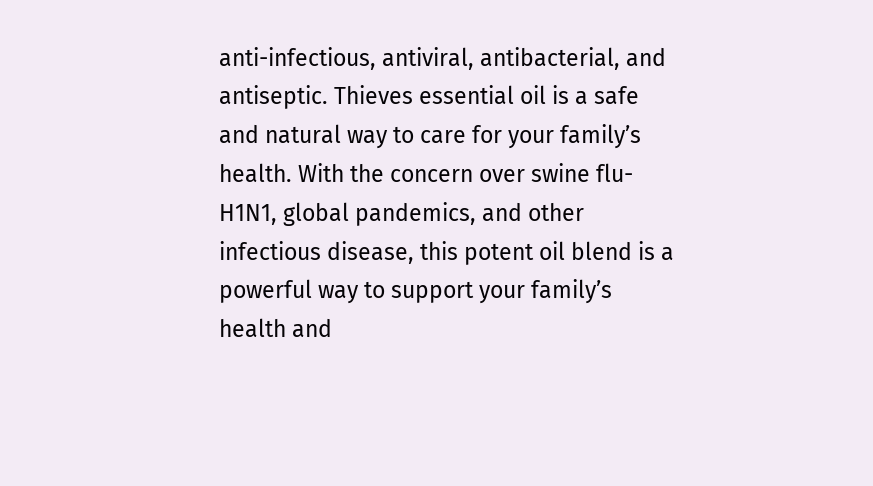anti-infectious, antiviral, antibacterial, and antiseptic. Thieves essential oil is a safe and natural way to care for your family’s health. With the concern over swine flu-H1N1, global pandemics, and other infectious disease, this potent oil blend is a powerful way to support your family’s health and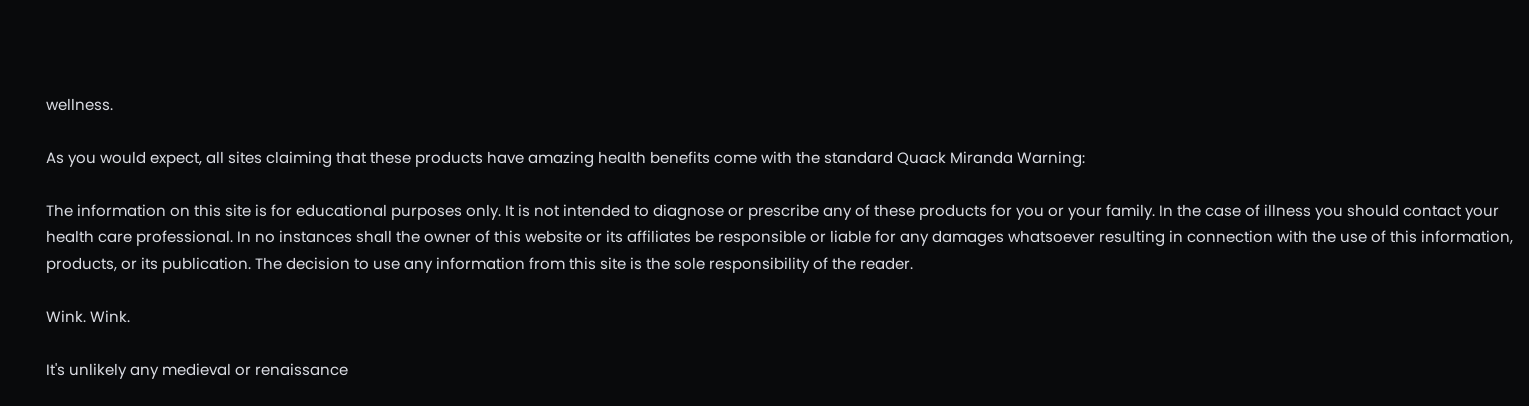wellness.

As you would expect, all sites claiming that these products have amazing health benefits come with the standard Quack Miranda Warning:

The information on this site is for educational purposes only. It is not intended to diagnose or prescribe any of these products for you or your family. In the case of illness you should contact your health care professional. In no instances shall the owner of this website or its affiliates be responsible or liable for any damages whatsoever resulting in connection with the use of this information, products, or its publication. The decision to use any information from this site is the sole responsibility of the reader.

Wink. Wink.

It's unlikely any medieval or renaissance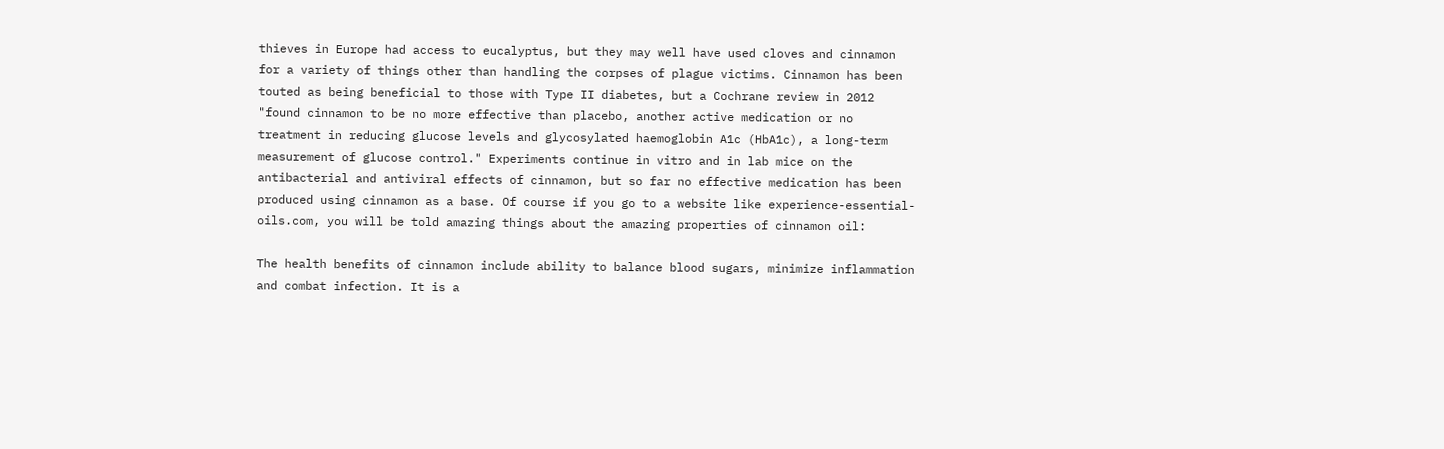thieves in Europe had access to eucalyptus, but they may well have used cloves and cinnamon for a variety of things other than handling the corpses of plague victims. Cinnamon has been touted as being beneficial to those with Type II diabetes, but a Cochrane review in 2012 "found cinnamon to be no more effective than placebo, another active medication or no treatment in reducing glucose levels and glycosylated haemoglobin A1c (HbA1c), a long-term measurement of glucose control." Experiments continue in vitro and in lab mice on the antibacterial and antiviral effects of cinnamon, but so far no effective medication has been produced using cinnamon as a base. Of course if you go to a website like experience-essential-oils.com, you will be told amazing things about the amazing properties of cinnamon oil:

The health benefits of cinnamon include ability to balance blood sugars, minimize inflammation and combat infection. It is a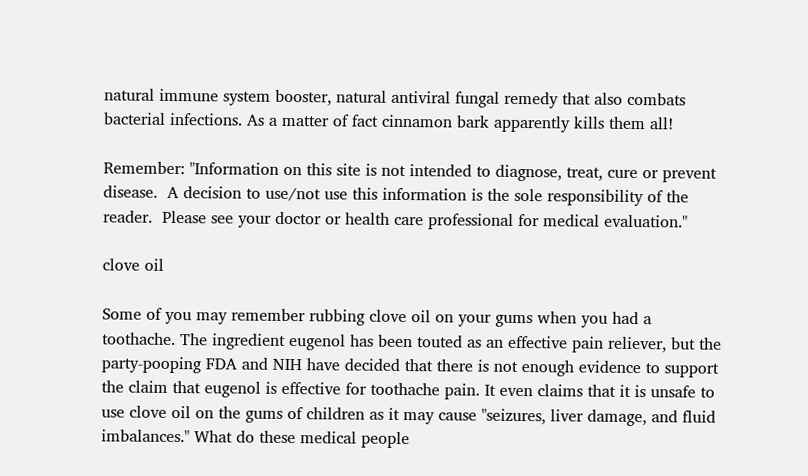natural immune system booster, natural antiviral fungal remedy that also combats bacterial infections. As a matter of fact cinnamon bark apparently kills them all!

Remember: "Information on this site is not intended to diagnose, treat, cure or prevent disease.  A decision to use/not use this information is the sole responsibility of the reader.  Please see your doctor or health care professional for medical evaluation."

clove oil

Some of you may remember rubbing clove oil on your gums when you had a toothache. The ingredient eugenol has been touted as an effective pain reliever, but the party-pooping FDA and NIH have decided that there is not enough evidence to support the claim that eugenol is effective for toothache pain. It even claims that it is unsafe to use clove oil on the gums of children as it may cause "seizures, liver damage, and fluid imbalances." What do these medical people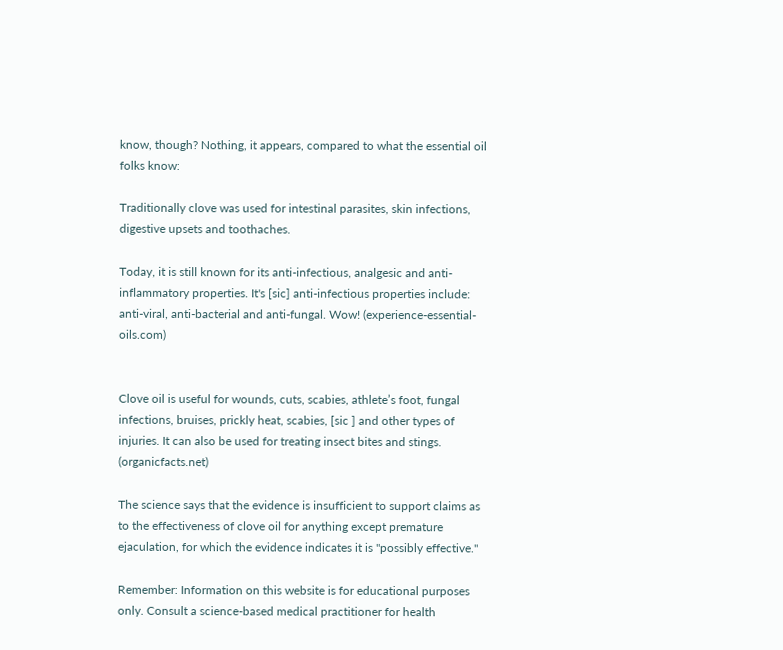know, though? Nothing, it appears, compared to what the essential oil folks know:

Traditionally clove was used for intestinal parasites, skin infections, digestive upsets and toothaches.

Today, it is still known for its anti-infectious, analgesic and anti-inflammatory properties. It's [sic] anti-infectious properties include: anti-viral, anti-bacterial and anti-fungal. Wow! (experience-essential-oils.com)


Clove oil is useful for wounds, cuts, scabies, athlete’s foot, fungal infections, bruises, prickly heat, scabies, [sic ] and other types of injuries. It can also be used for treating insect bites and stings. (organicfacts.net)

The science says that the evidence is insufficient to support claims as to the effectiveness of clove oil for anything except premature ejaculation, for which the evidence indicates it is "possibly effective."

Remember: Information on this website is for educational purposes only. Consult a science-based medical practitioner for health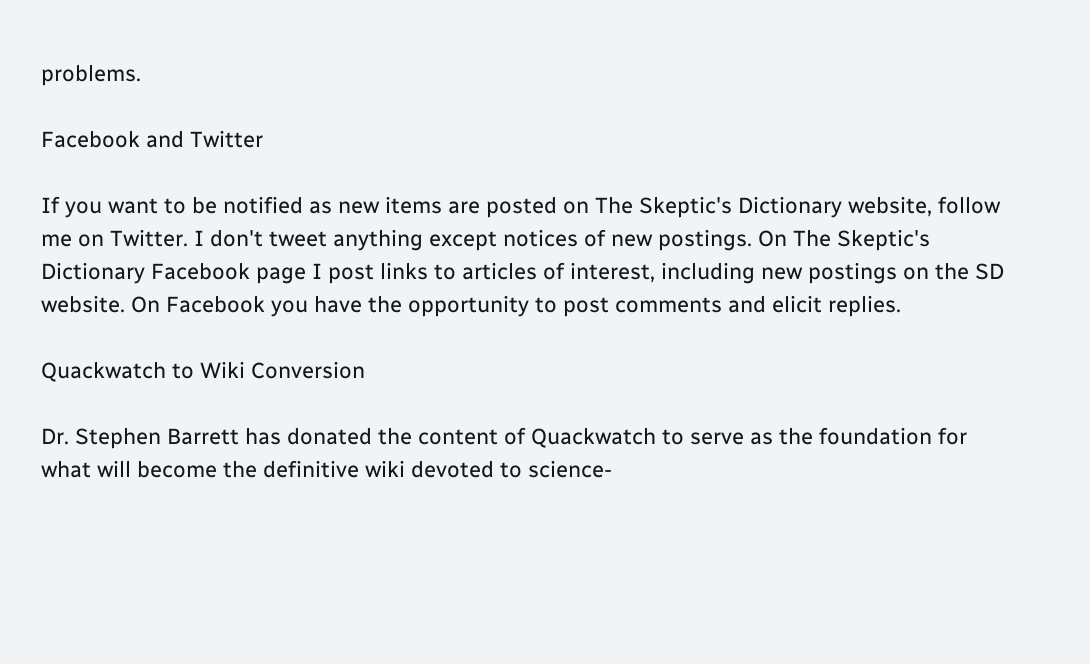problems.

Facebook and Twitter

If you want to be notified as new items are posted on The Skeptic's Dictionary website, follow me on Twitter. I don't tweet anything except notices of new postings. On The Skeptic's Dictionary Facebook page I post links to articles of interest, including new postings on the SD website. On Facebook you have the opportunity to post comments and elicit replies.

Quackwatch to Wiki Conversion

Dr. Stephen Barrett has donated the content of Quackwatch to serve as the foundation for what will become the definitive wiki devoted to science-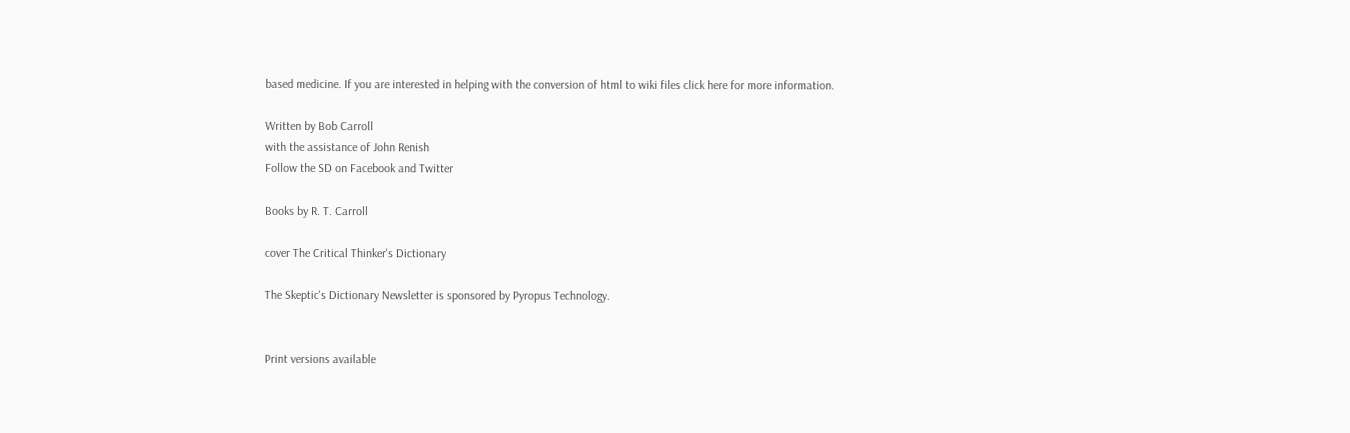based medicine. If you are interested in helping with the conversion of html to wiki files click here for more information.

Written by Bob Carroll
with the assistance of John Renish
Follow the SD on Facebook and Twitter

Books by R. T. Carroll

cover The Critical Thinker's Dictionary

The Skeptic's Dictionary Newsletter is sponsored by Pyropus Technology.


Print versions available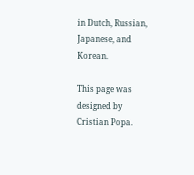in Dutch, Russian, Japanese, and Korean.

This page was designed by Cristian Popa.